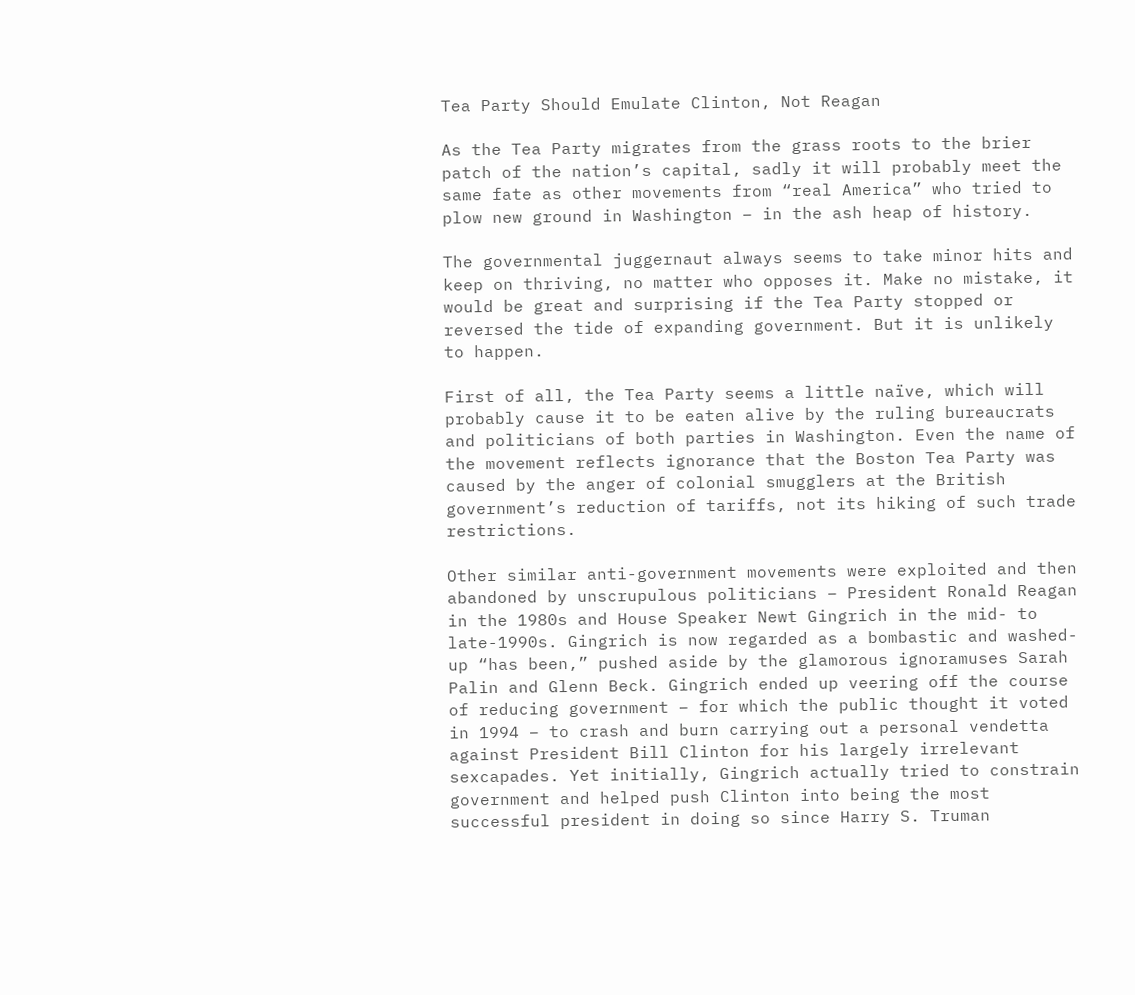Tea Party Should Emulate Clinton, Not Reagan

As the Tea Party migrates from the grass roots to the brier patch of the nation’s capital, sadly it will probably meet the same fate as other movements from “real America” who tried to plow new ground in Washington – in the ash heap of history.

The governmental juggernaut always seems to take minor hits and keep on thriving, no matter who opposes it. Make no mistake, it would be great and surprising if the Tea Party stopped or reversed the tide of expanding government. But it is unlikely to happen.

First of all, the Tea Party seems a little naïve, which will probably cause it to be eaten alive by the ruling bureaucrats and politicians of both parties in Washington. Even the name of the movement reflects ignorance that the Boston Tea Party was caused by the anger of colonial smugglers at the British government’s reduction of tariffs, not its hiking of such trade restrictions.

Other similar anti-government movements were exploited and then abandoned by unscrupulous politicians – President Ronald Reagan in the 1980s and House Speaker Newt Gingrich in the mid- to late-1990s. Gingrich is now regarded as a bombastic and washed-up “has been,” pushed aside by the glamorous ignoramuses Sarah Palin and Glenn Beck. Gingrich ended up veering off the course of reducing government – for which the public thought it voted in 1994 – to crash and burn carrying out a personal vendetta against President Bill Clinton for his largely irrelevant sexcapades. Yet initially, Gingrich actually tried to constrain government and helped push Clinton into being the most successful president in doing so since Harry S. Truman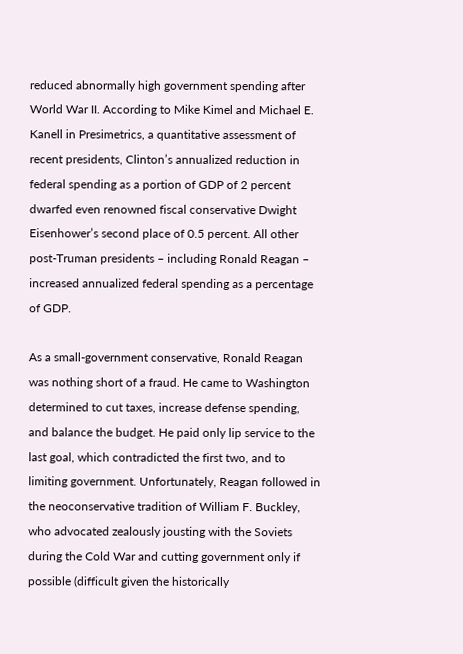reduced abnormally high government spending after World War II. According to Mike Kimel and Michael E. Kanell in Presimetrics, a quantitative assessment of recent presidents, Clinton’s annualized reduction in federal spending as a portion of GDP of 2 percent dwarfed even renowned fiscal conservative Dwight Eisenhower’s second place of 0.5 percent. All other post-Truman presidents – including Ronald Reagan – increased annualized federal spending as a percentage of GDP.

As a small-government conservative, Ronald Reagan was nothing short of a fraud. He came to Washington determined to cut taxes, increase defense spending, and balance the budget. He paid only lip service to the last goal, which contradicted the first two, and to limiting government. Unfortunately, Reagan followed in the neoconservative tradition of William F. Buckley, who advocated zealously jousting with the Soviets during the Cold War and cutting government only if possible (difficult given the historically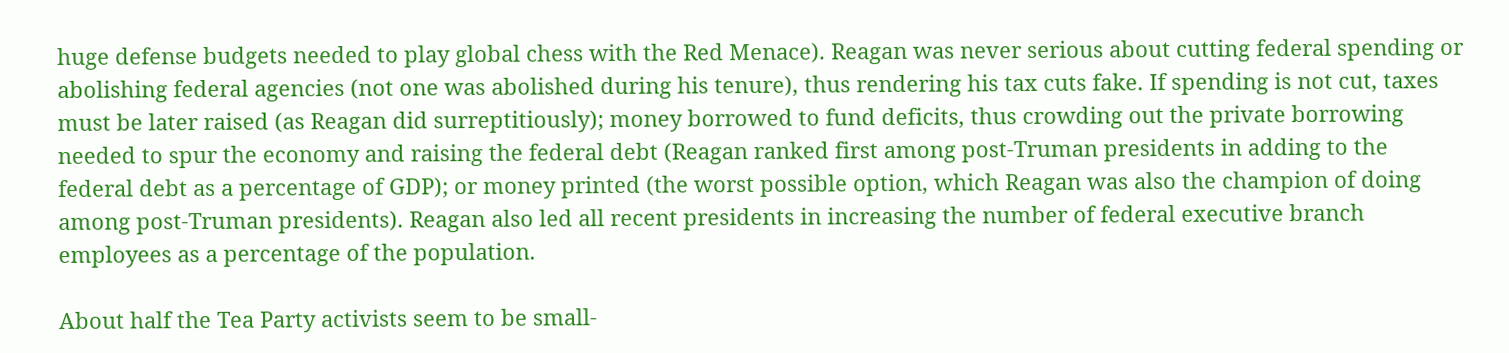huge defense budgets needed to play global chess with the Red Menace). Reagan was never serious about cutting federal spending or abolishing federal agencies (not one was abolished during his tenure), thus rendering his tax cuts fake. If spending is not cut, taxes must be later raised (as Reagan did surreptitiously); money borrowed to fund deficits, thus crowding out the private borrowing needed to spur the economy and raising the federal debt (Reagan ranked first among post-Truman presidents in adding to the federal debt as a percentage of GDP); or money printed (the worst possible option, which Reagan was also the champion of doing among post-Truman presidents). Reagan also led all recent presidents in increasing the number of federal executive branch employees as a percentage of the population.

About half the Tea Party activists seem to be small-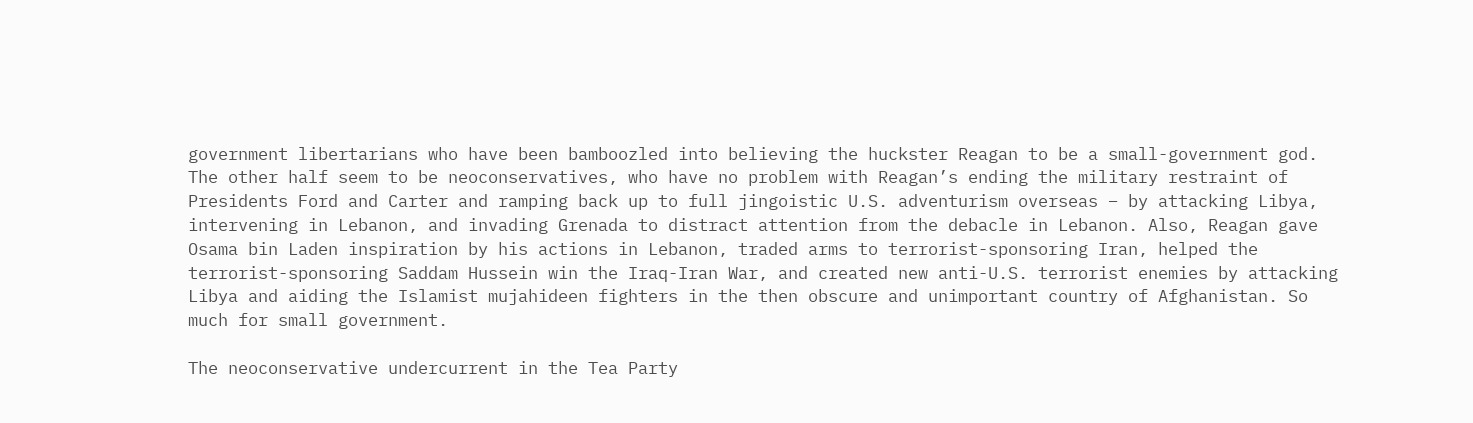government libertarians who have been bamboozled into believing the huckster Reagan to be a small-government god. The other half seem to be neoconservatives, who have no problem with Reagan’s ending the military restraint of Presidents Ford and Carter and ramping back up to full jingoistic U.S. adventurism overseas – by attacking Libya, intervening in Lebanon, and invading Grenada to distract attention from the debacle in Lebanon. Also, Reagan gave Osama bin Laden inspiration by his actions in Lebanon, traded arms to terrorist-sponsoring Iran, helped the terrorist-sponsoring Saddam Hussein win the Iraq-Iran War, and created new anti-U.S. terrorist enemies by attacking Libya and aiding the Islamist mujahideen fighters in the then obscure and unimportant country of Afghanistan. So much for small government.

The neoconservative undercurrent in the Tea Party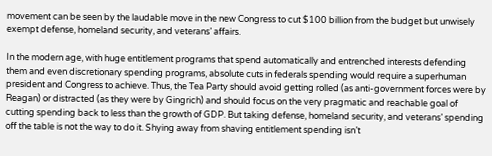movement can be seen by the laudable move in the new Congress to cut $100 billion from the budget but unwisely exempt defense, homeland security, and veterans’ affairs.

In the modern age, with huge entitlement programs that spend automatically and entrenched interests defending them and even discretionary spending programs, absolute cuts in federals spending would require a superhuman president and Congress to achieve. Thus, the Tea Party should avoid getting rolled (as anti-government forces were by Reagan) or distracted (as they were by Gingrich) and should focus on the very pragmatic and reachable goal of cutting spending back to less than the growth of GDP. But taking defense, homeland security, and veterans’ spending off the table is not the way to do it. Shying away from shaving entitlement spending isn’t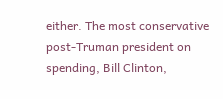either. The most conservative post-Truman president on spending, Bill Clinton,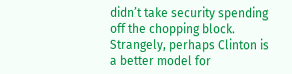didn’t take security spending off the chopping block. Strangely, perhaps Clinton is a better model for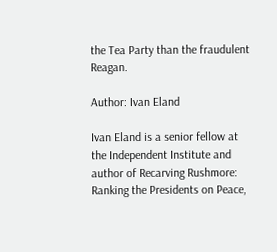the Tea Party than the fraudulent Reagan.

Author: Ivan Eland

Ivan Eland is a senior fellow at the Independent Institute and author of Recarving Rushmore: Ranking the Presidents on Peace,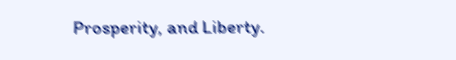Prosperity, and Liberty.